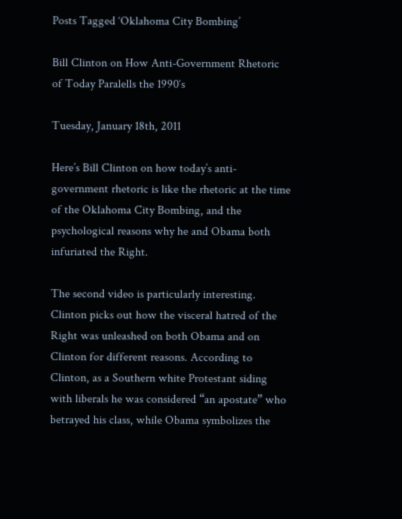Posts Tagged ‘Oklahoma City Bombing’

Bill Clinton on How Anti-Government Rhetoric of Today Paralells the 1990′s

Tuesday, January 18th, 2011

Here’s Bill Clinton on how today’s anti-government rhetoric is like the rhetoric at the time of the Oklahoma City Bombing, and the psychological reasons why he and Obama both infuriated the Right.

The second video is particularly interesting. Clinton picks out how the visceral hatred of the Right was unleashed on both Obama and on Clinton for different reasons. According to Clinton, as a Southern white Protestant siding with liberals he was considered “an apostate” who betrayed his class, while Obama symbolizes the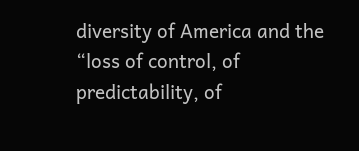diversity of America and the “loss of control, of predictability, of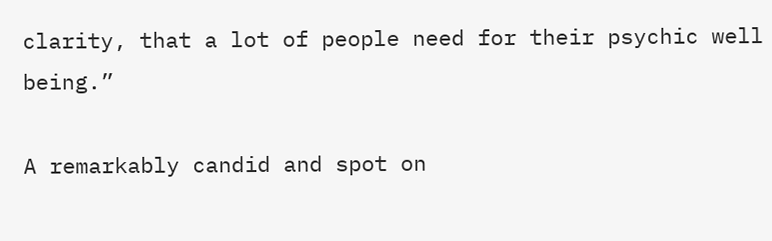clarity, that a lot of people need for their psychic well being.”

A remarkably candid and spot on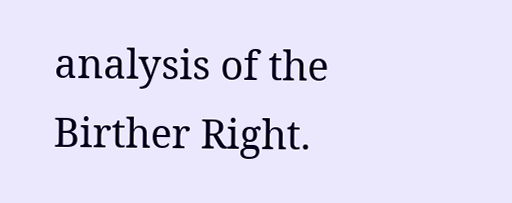analysis of the Birther Right.